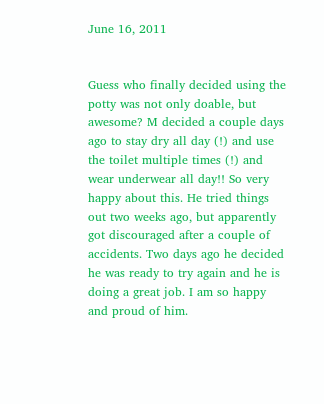June 16, 2011


Guess who finally decided using the potty was not only doable, but awesome? M decided a couple days ago to stay dry all day (!) and use the toilet multiple times (!) and wear underwear all day!! So very happy about this. He tried things out two weeks ago, but apparently got discouraged after a couple of accidents. Two days ago he decided he was ready to try again and he is doing a great job. I am so happy and proud of him.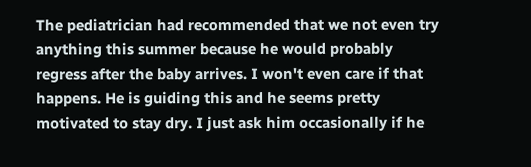The pediatrician had recommended that we not even try anything this summer because he would probably regress after the baby arrives. I won't even care if that happens. He is guiding this and he seems pretty motivated to stay dry. I just ask him occasionally if he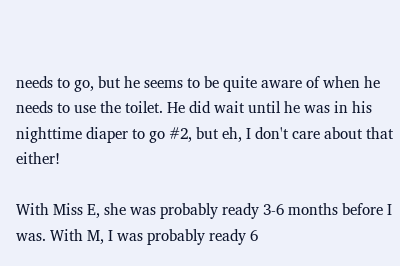needs to go, but he seems to be quite aware of when he needs to use the toilet. He did wait until he was in his nighttime diaper to go #2, but eh, I don't care about that either!

With Miss E, she was probably ready 3-6 months before I was. With M, I was probably ready 6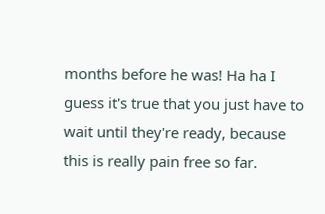months before he was! Ha ha I guess it's true that you just have to wait until they're ready, because this is really pain free so far.